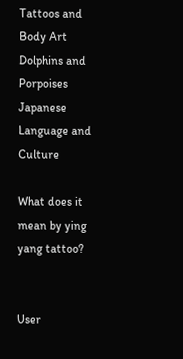Tattoos and Body Art
Dolphins and Porpoises
Japanese Language and Culture

What does it mean by ying yang tattoo?


User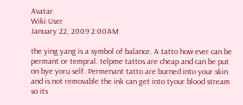Avatar
Wiki User
January 22, 2009 2:00AM

the ying yang is a symbol of balance. A tatto how ever can be permant or tempral. telpme tattos are cheap and can be put on bye yoru self. Permenant tatto are burned into your skin and is not removable the ink can get into tyour blood stream so its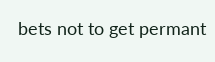bets not to get permant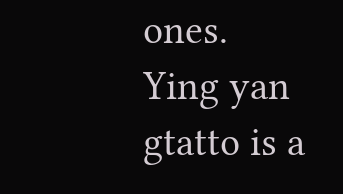ones. Ying yan gtatto is a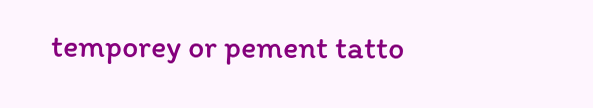temporey or pement tatto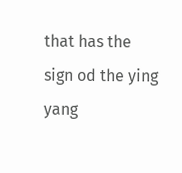that has the sign od the ying yang